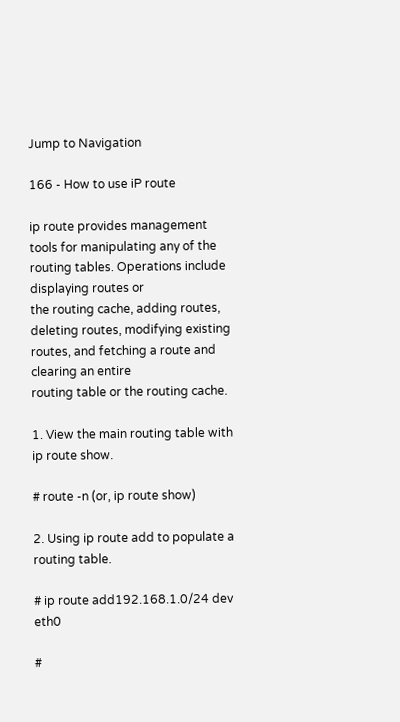Jump to Navigation

166 - How to use iP route

ip route provides management tools for manipulating any of the routing tables. Operations include displaying routes or
the routing cache, adding routes, deleting routes, modifying existing routes, and fetching a route and clearing an entire
routing table or the routing cache.

1. View the main routing table with ip route show.

# route -n (or, ip route show)

2. Using ip route add to populate a routing table.

# ip route add192.168.1.0/24 dev eth0

#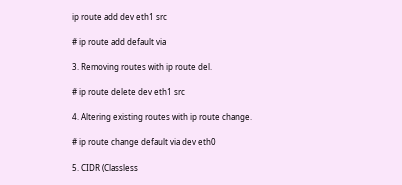ip route add dev eth1 src

# ip route add default via

3. Removing routes with ip route del.

# ip route delete dev eth1 src

4. Altering existing routes with ip route change.

# ip route change default via dev eth0

5. CIDR (Classless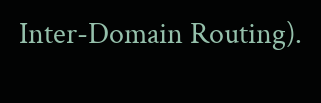Inter-Domain Routing).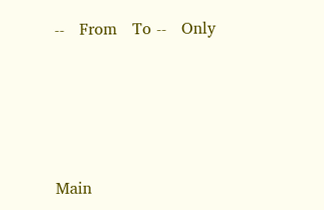--   From   To --   Only






Main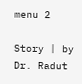menu 2

Story | by Dr. Radut